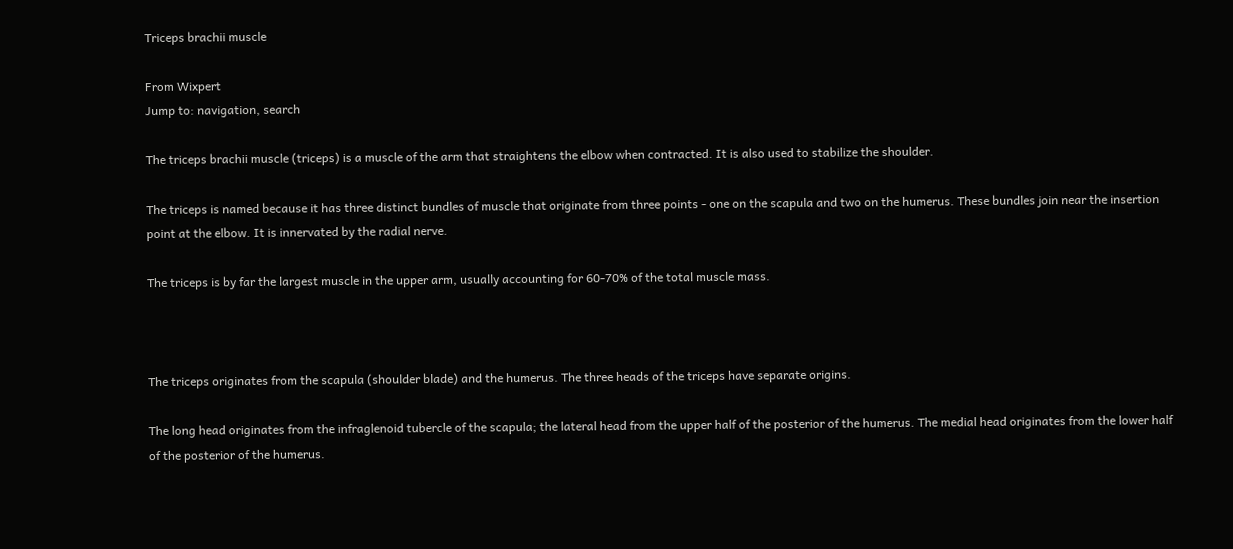Triceps brachii muscle

From Wixpert
Jump to: navigation, search

The triceps brachii muscle (triceps) is a muscle of the arm that straightens the elbow when contracted. It is also used to stabilize the shoulder.

The triceps is named because it has three distinct bundles of muscle that originate from three points - one on the scapula and two on the humerus. These bundles join near the insertion point at the elbow. It is innervated by the radial nerve.

The triceps is by far the largest muscle in the upper arm, usually accounting for 60-70% of the total muscle mass.



The triceps originates from the scapula (shoulder blade) and the humerus. The three heads of the triceps have separate origins.

The long head originates from the infraglenoid tubercle of the scapula; the lateral head from the upper half of the posterior of the humerus. The medial head originates from the lower half of the posterior of the humerus.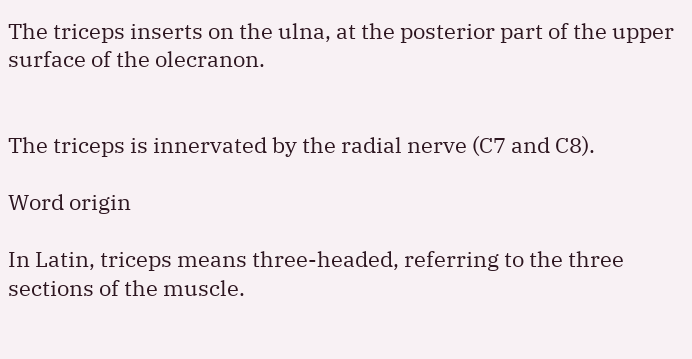The triceps inserts on the ulna, at the posterior part of the upper surface of the olecranon.


The triceps is innervated by the radial nerve (C7 and C8).

Word origin

In Latin, triceps means three-headed, referring to the three sections of the muscle.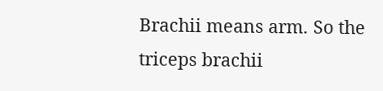Brachii means arm. So the triceps brachii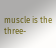muscle is the three-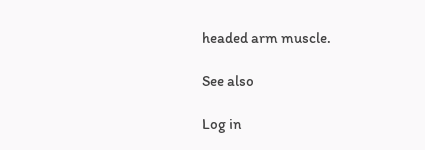headed arm muscle.

See also

Log in